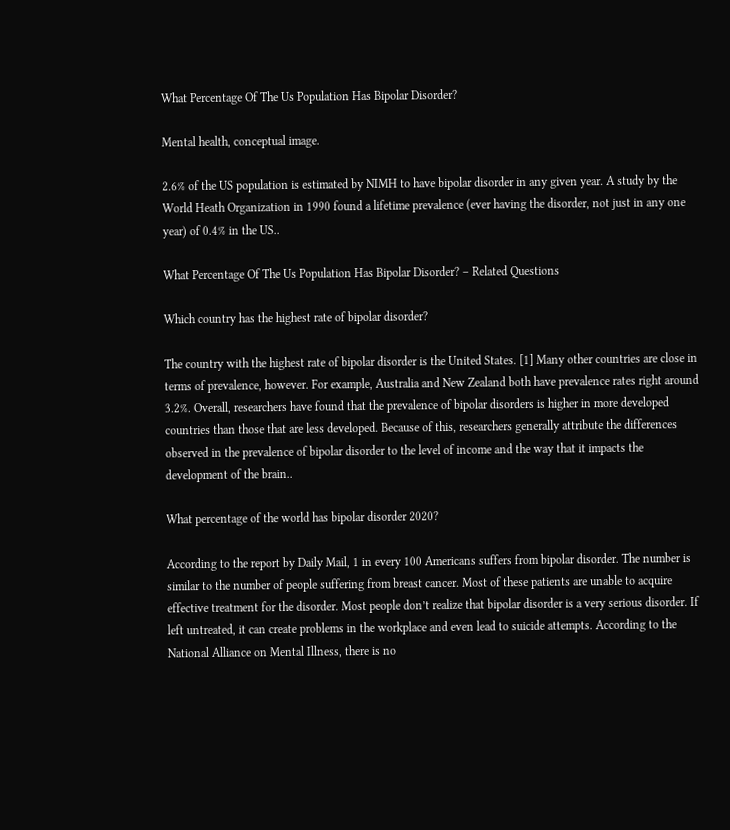What Percentage Of The Us Population Has Bipolar Disorder?

Mental health, conceptual image.

2.6% of the US population is estimated by NIMH to have bipolar disorder in any given year. A study by the World Heath Organization in 1990 found a lifetime prevalence (ever having the disorder, not just in any one year) of 0.4% in the US..

What Percentage Of The Us Population Has Bipolar Disorder? – Related Questions

Which country has the highest rate of bipolar disorder?

The country with the highest rate of bipolar disorder is the United States. [1] Many other countries are close in terms of prevalence, however. For example, Australia and New Zealand both have prevalence rates right around 3.2%. Overall, researchers have found that the prevalence of bipolar disorders is higher in more developed countries than those that are less developed. Because of this, researchers generally attribute the differences observed in the prevalence of bipolar disorder to the level of income and the way that it impacts the development of the brain..

What percentage of the world has bipolar disorder 2020?

According to the report by Daily Mail, 1 in every 100 Americans suffers from bipolar disorder. The number is similar to the number of people suffering from breast cancer. Most of these patients are unable to acquire effective treatment for the disorder. Most people don’t realize that bipolar disorder is a very serious disorder. If left untreated, it can create problems in the workplace and even lead to suicide attempts. According to the National Alliance on Mental Illness, there is no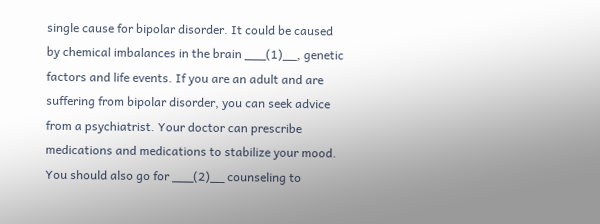single cause for bipolar disorder. It could be caused by chemical imbalances in the brain ___(1)__, genetic factors and life events. If you are an adult and are suffering from bipolar disorder, you can seek advice from a psychiatrist. Your doctor can prescribe medications and medications to stabilize your mood. You should also go for ___(2)__ counseling to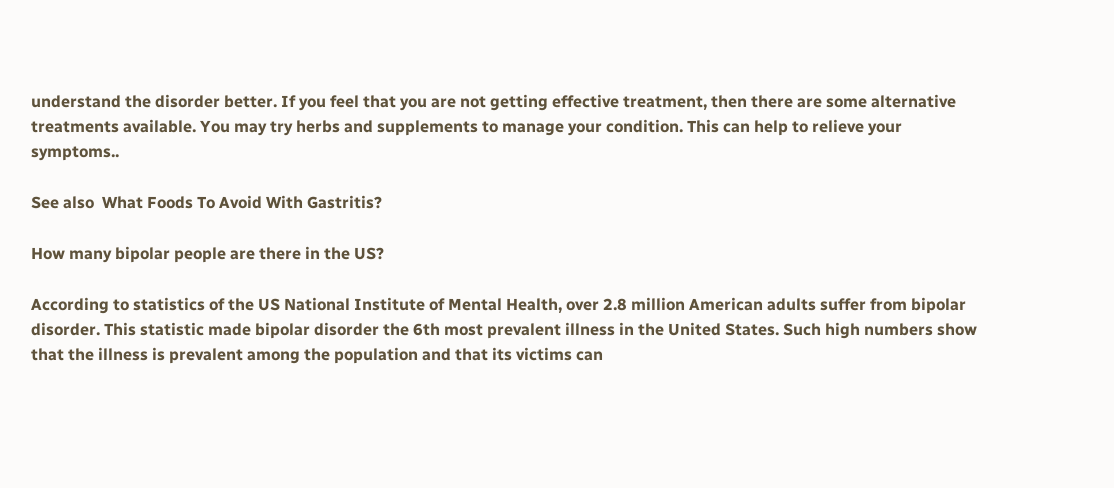understand the disorder better. If you feel that you are not getting effective treatment, then there are some alternative treatments available. You may try herbs and supplements to manage your condition. This can help to relieve your symptoms..

See also  What Foods To Avoid With Gastritis?

How many bipolar people are there in the US?

According to statistics of the US National Institute of Mental Health, over 2.8 million American adults suffer from bipolar disorder. This statistic made bipolar disorder the 6th most prevalent illness in the United States. Such high numbers show that the illness is prevalent among the population and that its victims can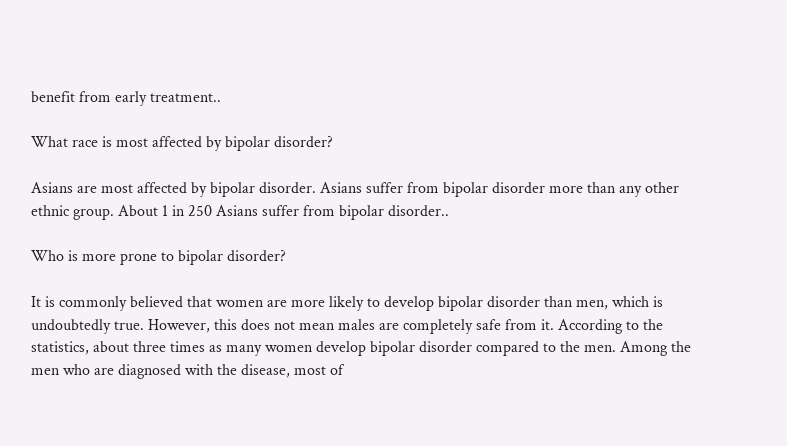benefit from early treatment..

What race is most affected by bipolar disorder?

Asians are most affected by bipolar disorder. Asians suffer from bipolar disorder more than any other ethnic group. About 1 in 250 Asians suffer from bipolar disorder..

Who is more prone to bipolar disorder?

It is commonly believed that women are more likely to develop bipolar disorder than men, which is undoubtedly true. However, this does not mean males are completely safe from it. According to the statistics, about three times as many women develop bipolar disorder compared to the men. Among the men who are diagnosed with the disease, most of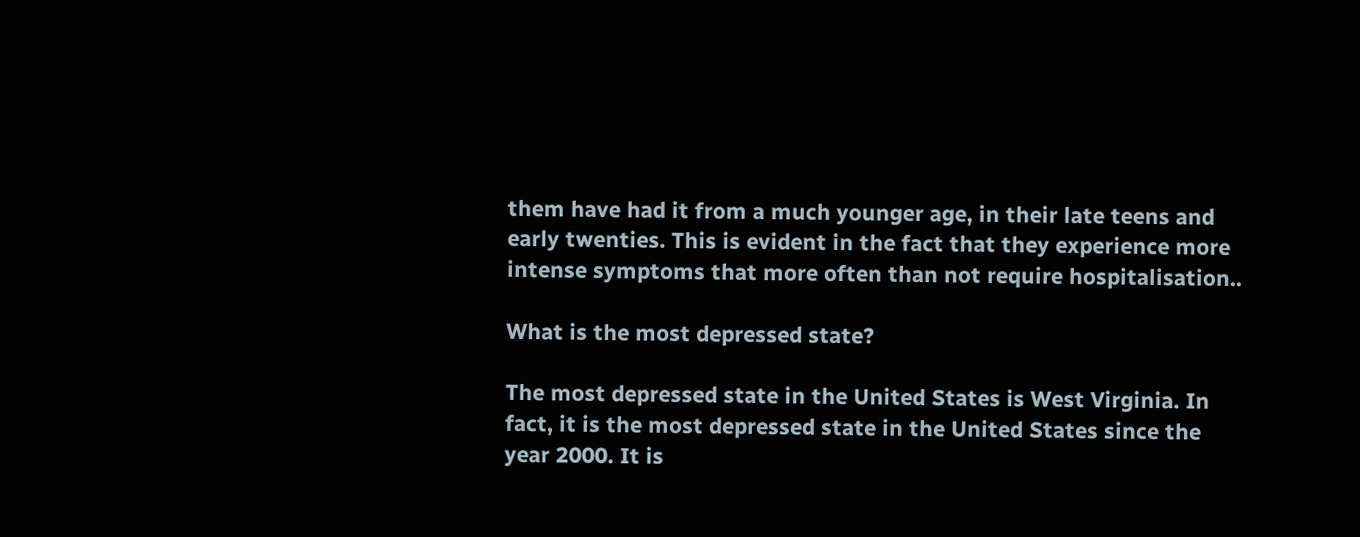them have had it from a much younger age, in their late teens and early twenties. This is evident in the fact that they experience more intense symptoms that more often than not require hospitalisation..

What is the most depressed state?

The most depressed state in the United States is West Virginia. In fact, it is the most depressed state in the United States since the year 2000. It is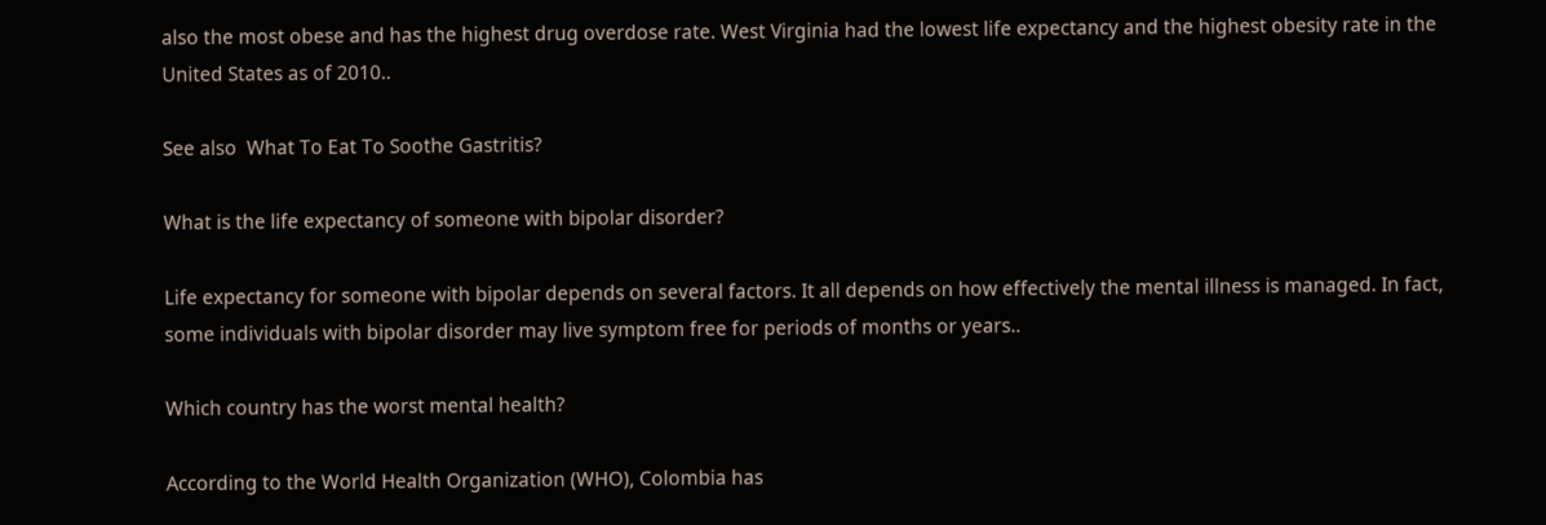also the most obese and has the highest drug overdose rate. West Virginia had the lowest life expectancy and the highest obesity rate in the United States as of 2010..

See also  What To Eat To Soothe Gastritis?

What is the life expectancy of someone with bipolar disorder?

Life expectancy for someone with bipolar depends on several factors. It all depends on how effectively the mental illness is managed. In fact, some individuals with bipolar disorder may live symptom free for periods of months or years..

Which country has the worst mental health?

According to the World Health Organization (WHO), Colombia has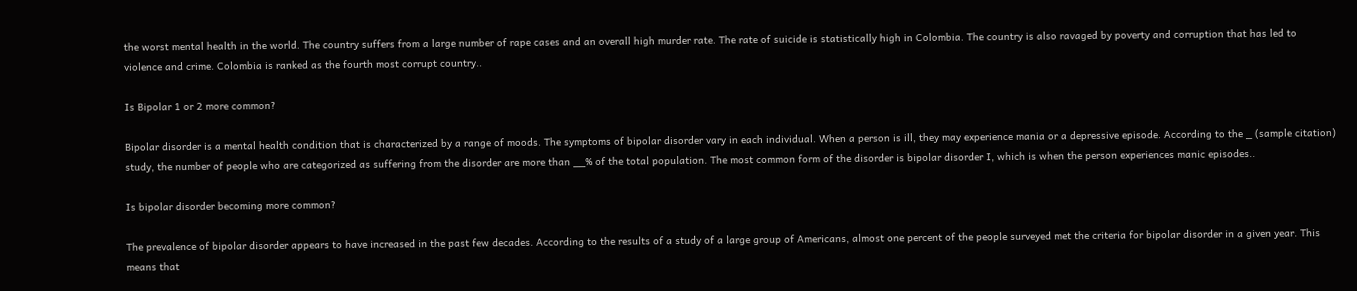the worst mental health in the world. The country suffers from a large number of rape cases and an overall high murder rate. The rate of suicide is statistically high in Colombia. The country is also ravaged by poverty and corruption that has led to violence and crime. Colombia is ranked as the fourth most corrupt country..

Is Bipolar 1 or 2 more common?

Bipolar disorder is a mental health condition that is characterized by a range of moods. The symptoms of bipolar disorder vary in each individual. When a person is ill, they may experience mania or a depressive episode. According to the _ (sample citation) study, the number of people who are categorized as suffering from the disorder are more than __% of the total population. The most common form of the disorder is bipolar disorder I, which is when the person experiences manic episodes..

Is bipolar disorder becoming more common?

The prevalence of bipolar disorder appears to have increased in the past few decades. According to the results of a study of a large group of Americans, almost one percent of the people surveyed met the criteria for bipolar disorder in a given year. This means that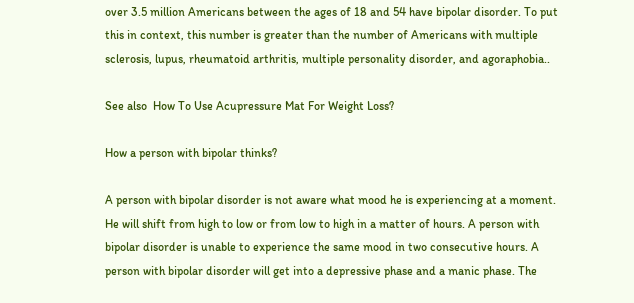over 3.5 million Americans between the ages of 18 and 54 have bipolar disorder. To put this in context, this number is greater than the number of Americans with multiple sclerosis, lupus, rheumatoid arthritis, multiple personality disorder, and agoraphobia..

See also  How To Use Acupressure Mat For Weight Loss?

How a person with bipolar thinks?

A person with bipolar disorder is not aware what mood he is experiencing at a moment. He will shift from high to low or from low to high in a matter of hours. A person with bipolar disorder is unable to experience the same mood in two consecutive hours. A person with bipolar disorder will get into a depressive phase and a manic phase. The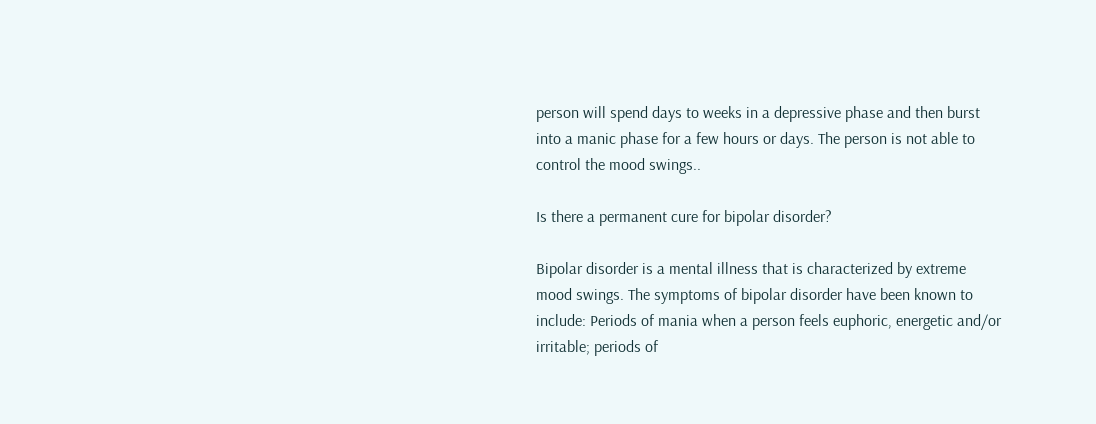person will spend days to weeks in a depressive phase and then burst into a manic phase for a few hours or days. The person is not able to control the mood swings..

Is there a permanent cure for bipolar disorder?

Bipolar disorder is a mental illness that is characterized by extreme mood swings. The symptoms of bipolar disorder have been known to include: Periods of mania when a person feels euphoric, energetic and/or irritable; periods of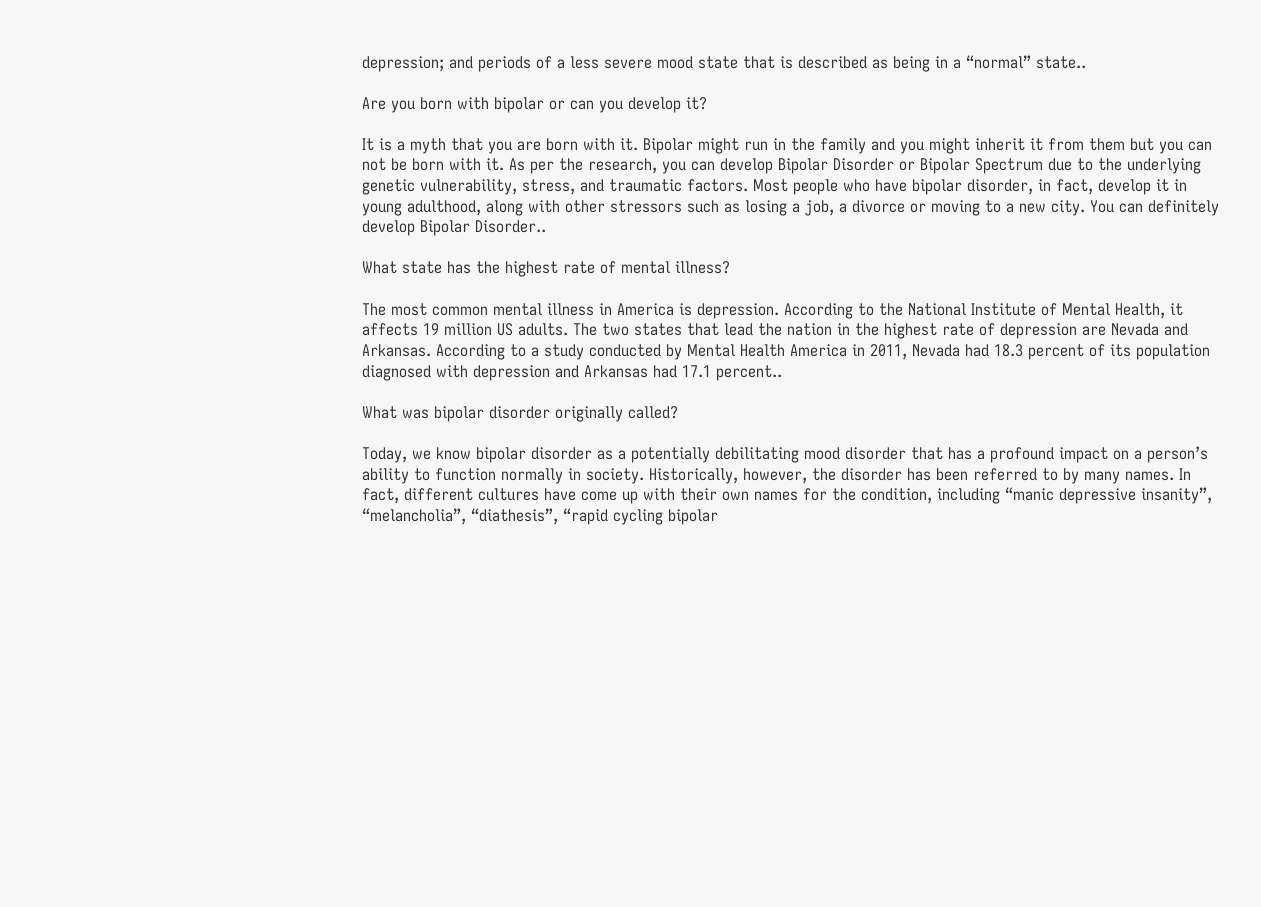depression; and periods of a less severe mood state that is described as being in a “normal” state..

Are you born with bipolar or can you develop it?

It is a myth that you are born with it. Bipolar might run in the family and you might inherit it from them but you can not be born with it. As per the research, you can develop Bipolar Disorder or Bipolar Spectrum due to the underlying genetic vulnerability, stress, and traumatic factors. Most people who have bipolar disorder, in fact, develop it in young adulthood, along with other stressors such as losing a job, a divorce or moving to a new city. You can definitely develop Bipolar Disorder..

What state has the highest rate of mental illness?

The most common mental illness in America is depression. According to the National Institute of Mental Health, it affects 19 million US adults. The two states that lead the nation in the highest rate of depression are Nevada and Arkansas. According to a study conducted by Mental Health America in 2011, Nevada had 18.3 percent of its population diagnosed with depression and Arkansas had 17.1 percent..

What was bipolar disorder originally called?

Today, we know bipolar disorder as a potentially debilitating mood disorder that has a profound impact on a person’s ability to function normally in society. Historically, however, the disorder has been referred to by many names. In fact, different cultures have come up with their own names for the condition, including “manic depressive insanity”, “melancholia”, “diathesis”, “rapid cycling bipolar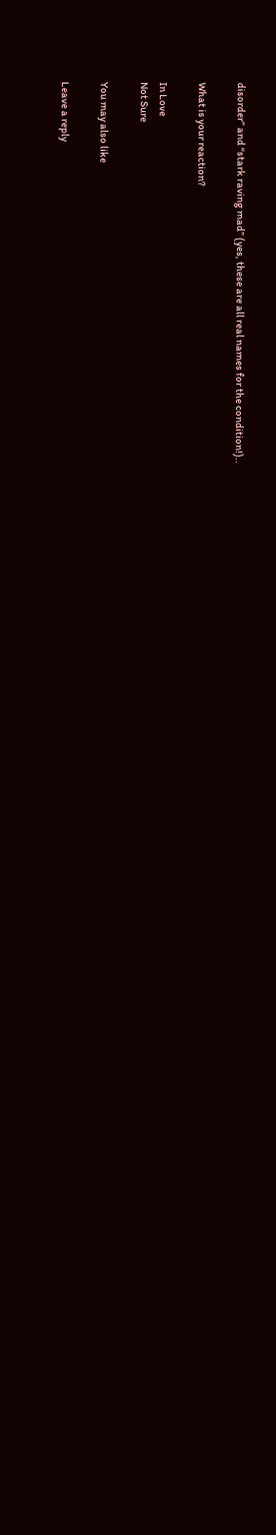disorder” and “stark raving mad” (yes, these are all real names for the condition!)..

What is your reaction?

In Love
Not Sure

You may also like

Leave a reply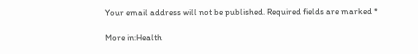Your email address will not be published. Required fields are marked *

More in:Health